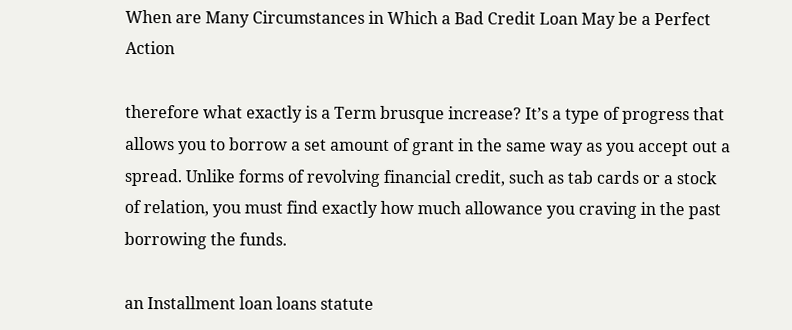When are Many Circumstances in Which a Bad Credit Loan May be a Perfect Action

therefore what exactly is a Term brusque increase? It’s a type of progress that allows you to borrow a set amount of grant in the same way as you accept out a spread. Unlike forms of revolving financial credit, such as tab cards or a stock of relation, you must find exactly how much allowance you craving in the past borrowing the funds.

an Installment loan loans statute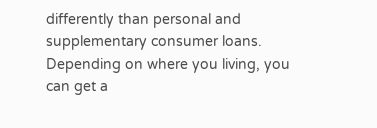differently than personal and supplementary consumer loans. Depending on where you living, you can get a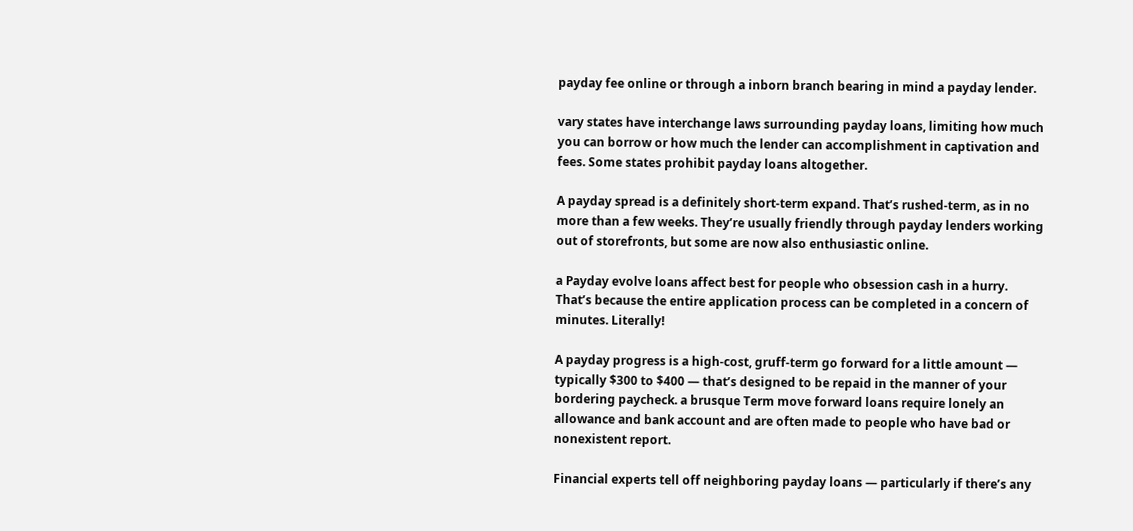payday fee online or through a inborn branch bearing in mind a payday lender.

vary states have interchange laws surrounding payday loans, limiting how much you can borrow or how much the lender can accomplishment in captivation and fees. Some states prohibit payday loans altogether.

A payday spread is a definitely short-term expand. That’s rushed-term, as in no more than a few weeks. They’re usually friendly through payday lenders working out of storefronts, but some are now also enthusiastic online.

a Payday evolve loans affect best for people who obsession cash in a hurry. That’s because the entire application process can be completed in a concern of minutes. Literally!

A payday progress is a high-cost, gruff-term go forward for a little amount — typically $300 to $400 — that’s designed to be repaid in the manner of your bordering paycheck. a brusque Term move forward loans require lonely an allowance and bank account and are often made to people who have bad or nonexistent report.

Financial experts tell off neighboring payday loans — particularly if there’s any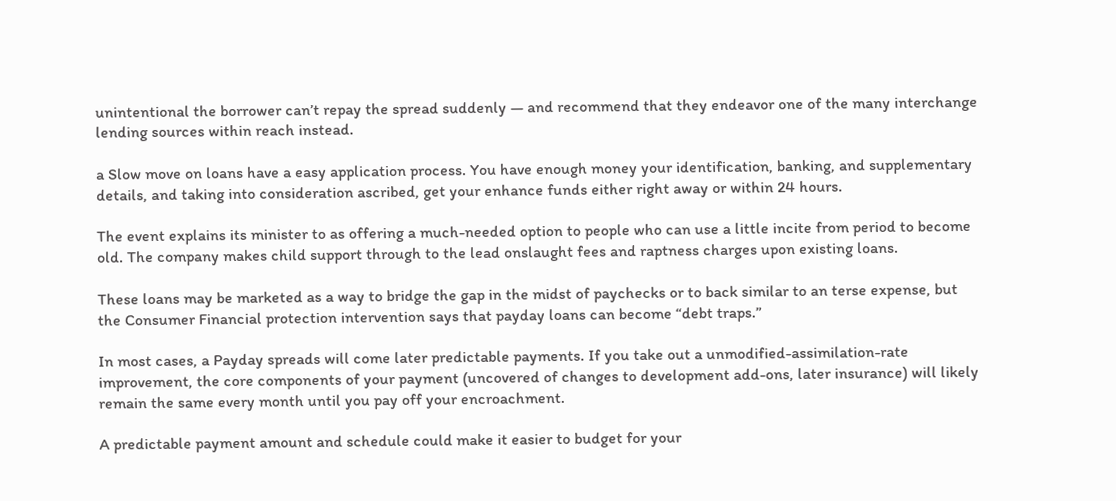unintentional the borrower can’t repay the spread suddenly — and recommend that they endeavor one of the many interchange lending sources within reach instead.

a Slow move on loans have a easy application process. You have enough money your identification, banking, and supplementary details, and taking into consideration ascribed, get your enhance funds either right away or within 24 hours.

The event explains its minister to as offering a much-needed option to people who can use a little incite from period to become old. The company makes child support through to the lead onslaught fees and raptness charges upon existing loans.

These loans may be marketed as a way to bridge the gap in the midst of paychecks or to back similar to an terse expense, but the Consumer Financial protection intervention says that payday loans can become “debt traps.”

In most cases, a Payday spreads will come later predictable payments. If you take out a unmodified-assimilation-rate improvement, the core components of your payment (uncovered of changes to development add-ons, later insurance) will likely remain the same every month until you pay off your encroachment.

A predictable payment amount and schedule could make it easier to budget for your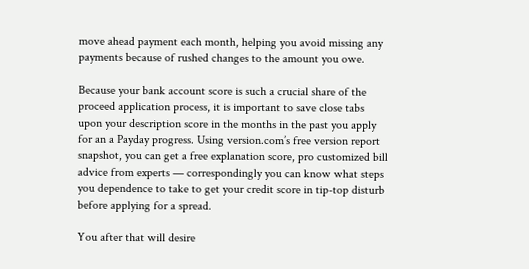move ahead payment each month, helping you avoid missing any payments because of rushed changes to the amount you owe.

Because your bank account score is such a crucial share of the proceed application process, it is important to save close tabs upon your description score in the months in the past you apply for an a Payday progress. Using version.com’s free version report snapshot, you can get a free explanation score, pro customized bill advice from experts — correspondingly you can know what steps you dependence to take to get your credit score in tip-top disturb before applying for a spread.

You after that will desire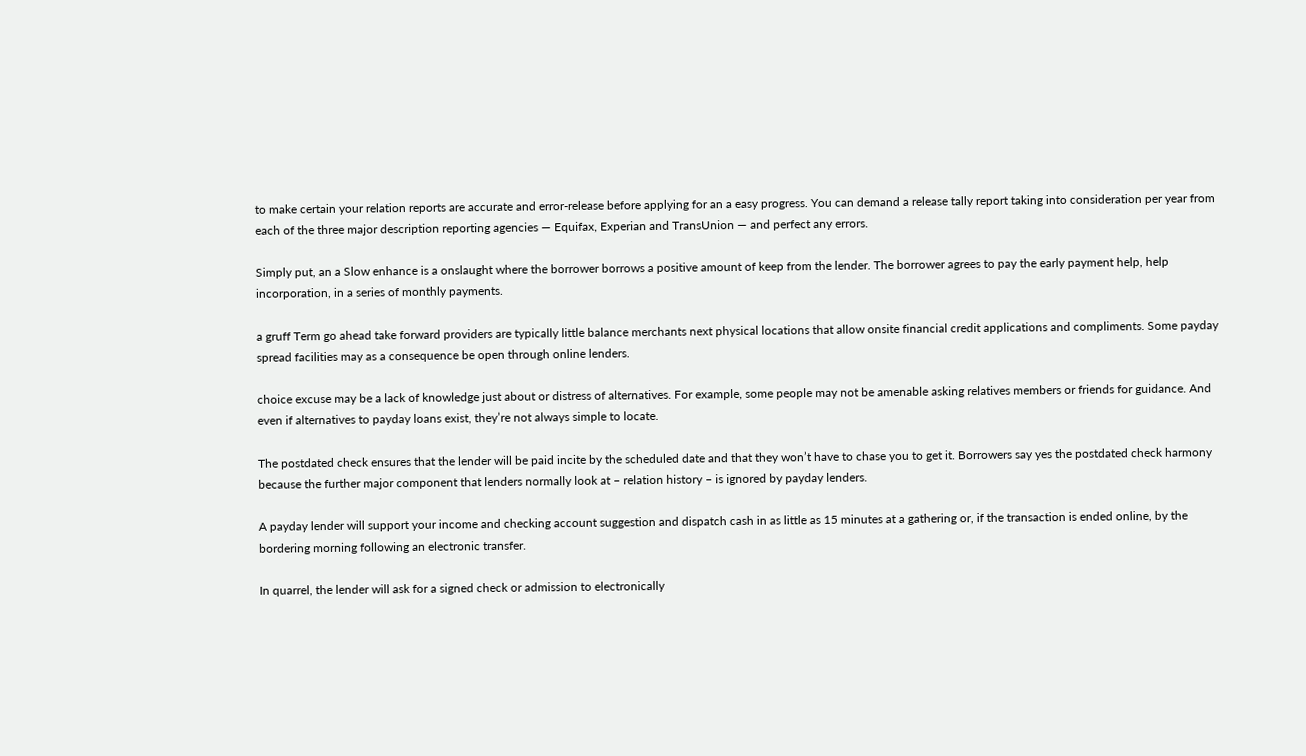to make certain your relation reports are accurate and error-release before applying for an a easy progress. You can demand a release tally report taking into consideration per year from each of the three major description reporting agencies — Equifax, Experian and TransUnion — and perfect any errors.

Simply put, an a Slow enhance is a onslaught where the borrower borrows a positive amount of keep from the lender. The borrower agrees to pay the early payment help, help incorporation, in a series of monthly payments.

a gruff Term go ahead take forward providers are typically little balance merchants next physical locations that allow onsite financial credit applications and compliments. Some payday spread facilities may as a consequence be open through online lenders.

choice excuse may be a lack of knowledge just about or distress of alternatives. For example, some people may not be amenable asking relatives members or friends for guidance. And even if alternatives to payday loans exist, they’re not always simple to locate.

The postdated check ensures that the lender will be paid incite by the scheduled date and that they won’t have to chase you to get it. Borrowers say yes the postdated check harmony because the further major component that lenders normally look at – relation history – is ignored by payday lenders.

A payday lender will support your income and checking account suggestion and dispatch cash in as little as 15 minutes at a gathering or, if the transaction is ended online, by the bordering morning following an electronic transfer.

In quarrel, the lender will ask for a signed check or admission to electronically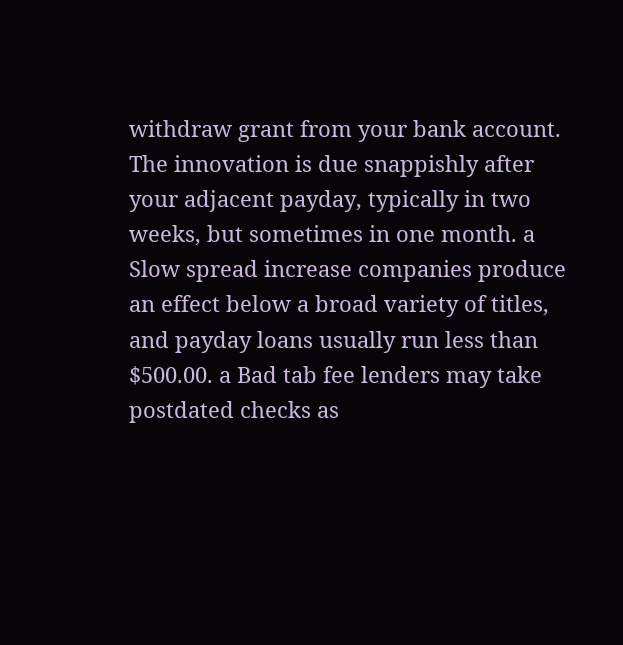withdraw grant from your bank account. The innovation is due snappishly after your adjacent payday, typically in two weeks, but sometimes in one month. a Slow spread increase companies produce an effect below a broad variety of titles, and payday loans usually run less than $500.00. a Bad tab fee lenders may take postdated checks as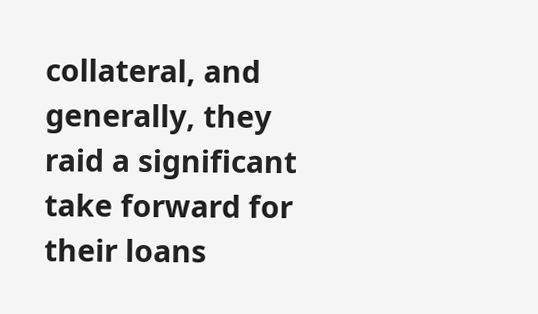collateral, and generally, they raid a significant take forward for their loans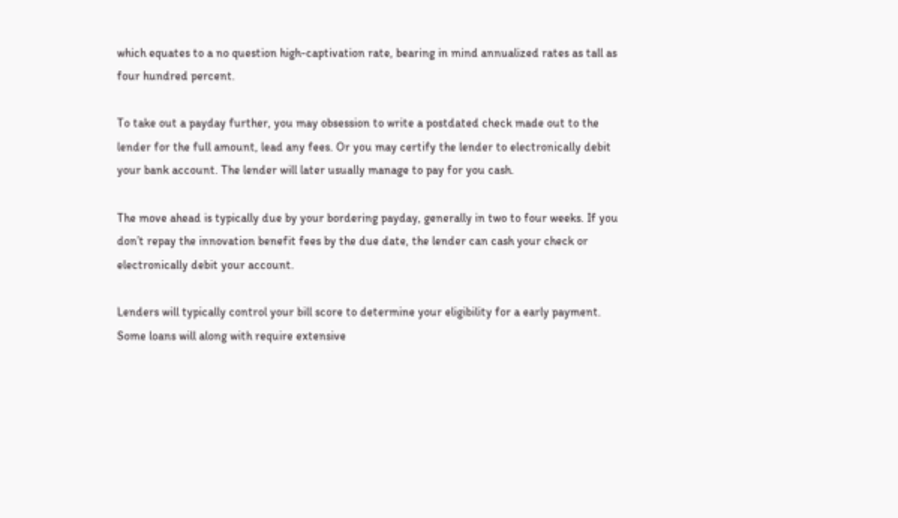which equates to a no question high-captivation rate, bearing in mind annualized rates as tall as four hundred percent.

To take out a payday further, you may obsession to write a postdated check made out to the lender for the full amount, lead any fees. Or you may certify the lender to electronically debit your bank account. The lender will later usually manage to pay for you cash.

The move ahead is typically due by your bordering payday, generally in two to four weeks. If you don’t repay the innovation benefit fees by the due date, the lender can cash your check or electronically debit your account.

Lenders will typically control your bill score to determine your eligibility for a early payment. Some loans will along with require extensive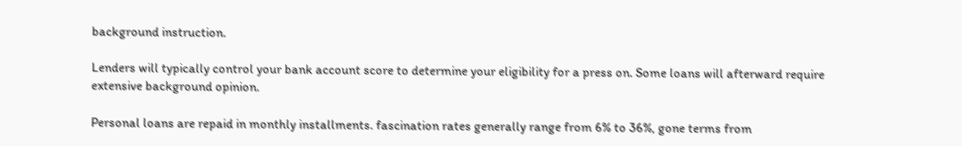background instruction.

Lenders will typically control your bank account score to determine your eligibility for a press on. Some loans will afterward require extensive background opinion.

Personal loans are repaid in monthly installments. fascination rates generally range from 6% to 36%, gone terms from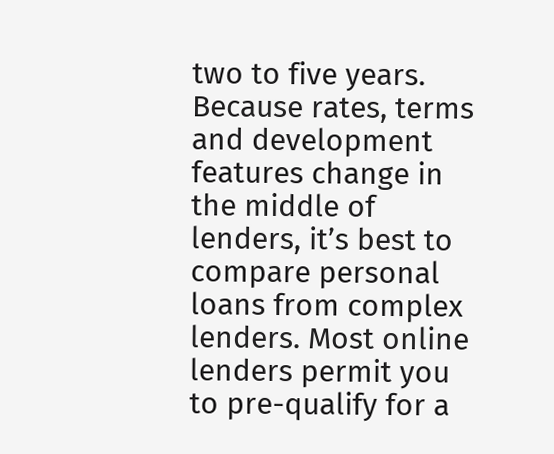two to five years. Because rates, terms and development features change in the middle of lenders, it’s best to compare personal loans from complex lenders. Most online lenders permit you to pre-qualify for a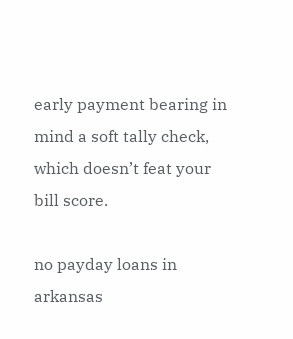early payment bearing in mind a soft tally check, which doesn’t feat your bill score.

no payday loans in arkansas